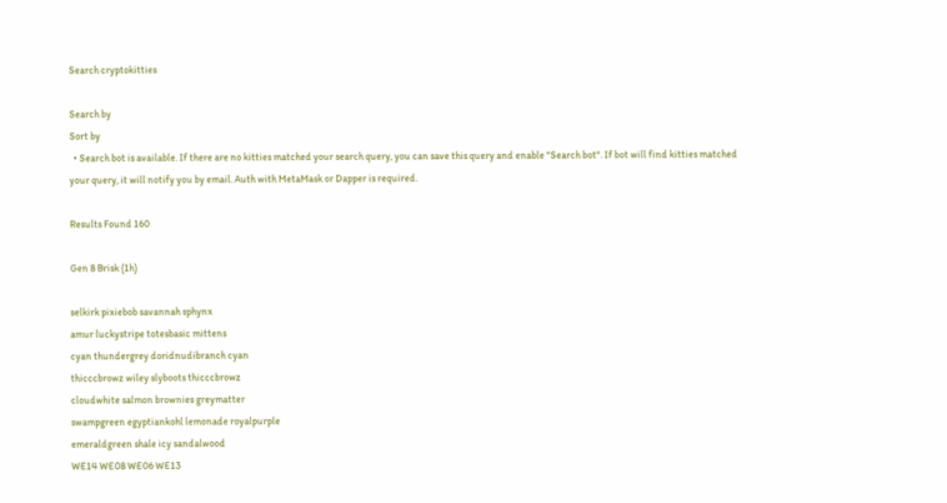Search cryptokitties

Search by
Sort by
  • Search bot is available. If there are no kitties matched your search query, you can save this query and enable "Search bot". If bot will find kitties matched your query, it will notify you by email. Auth with MetaMask or Dapper is required.

Results Found 160

Gen 8 Brisk (1h)

selkirk pixiebob savannah sphynx
amur luckystripe totesbasic mittens
cyan thundergrey doridnudibranch cyan
thicccbrowz wiley slyboots thicccbrowz
cloudwhite salmon brownies greymatter
swampgreen egyptiankohl lemonade royalpurple
emeraldgreen shale icy sandalwood
WE14 WE08 WE06 WE13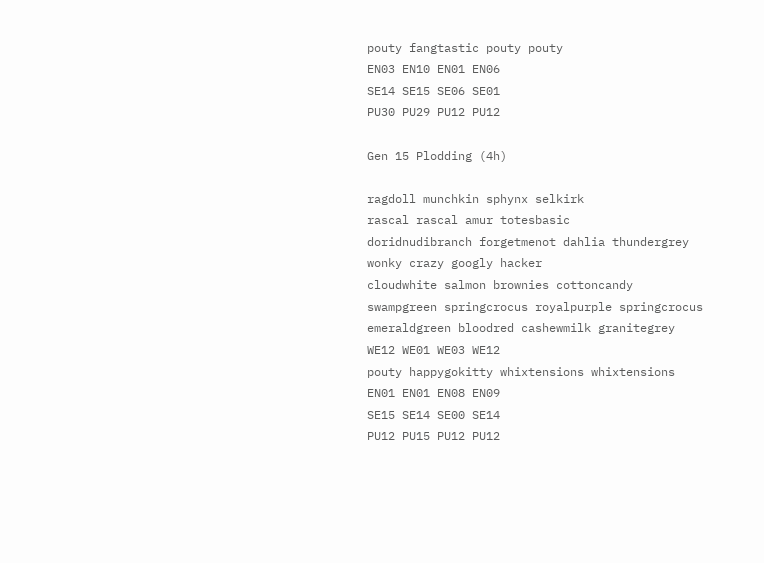pouty fangtastic pouty pouty
EN03 EN10 EN01 EN06
SE14 SE15 SE06 SE01
PU30 PU29 PU12 PU12

Gen 15 Plodding (4h)

ragdoll munchkin sphynx selkirk
rascal rascal amur totesbasic
doridnudibranch forgetmenot dahlia thundergrey
wonky crazy googly hacker
cloudwhite salmon brownies cottoncandy
swampgreen springcrocus royalpurple springcrocus
emeraldgreen bloodred cashewmilk granitegrey
WE12 WE01 WE03 WE12
pouty happygokitty whixtensions whixtensions
EN01 EN01 EN08 EN09
SE15 SE14 SE00 SE14
PU12 PU15 PU12 PU12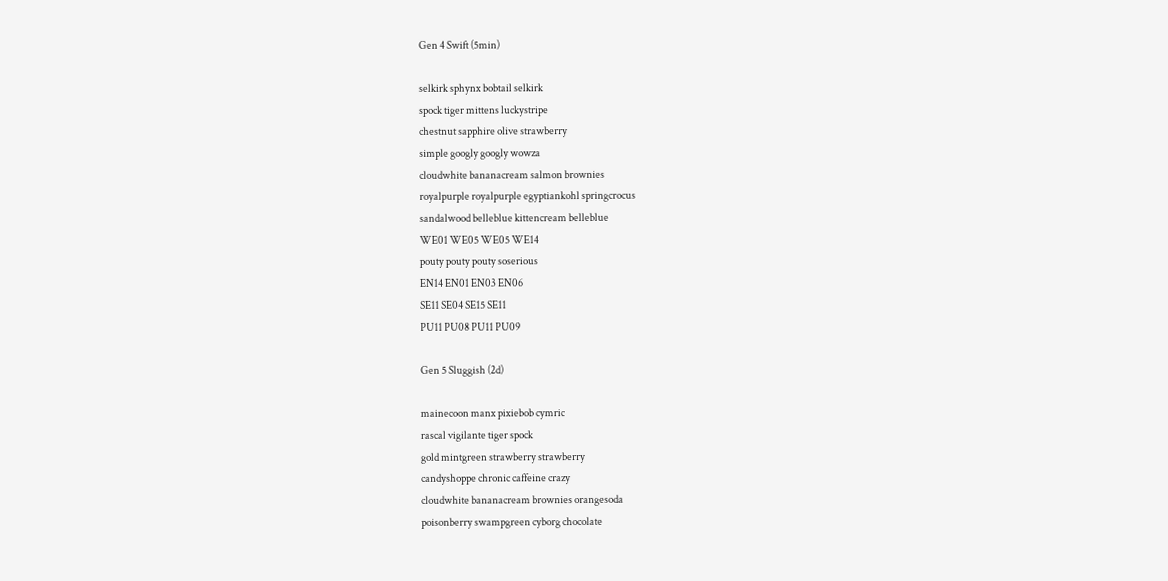Gen 4 Swift (5min)

selkirk sphynx bobtail selkirk
spock tiger mittens luckystripe
chestnut sapphire olive strawberry
simple googly googly wowza
cloudwhite bananacream salmon brownies
royalpurple royalpurple egyptiankohl springcrocus
sandalwood belleblue kittencream belleblue
WE01 WE05 WE05 WE14
pouty pouty pouty soserious
EN14 EN01 EN03 EN06
SE11 SE04 SE15 SE11
PU11 PU08 PU11 PU09

Gen 5 Sluggish (2d)

mainecoon manx pixiebob cymric
rascal vigilante tiger spock
gold mintgreen strawberry strawberry
candyshoppe chronic caffeine crazy
cloudwhite bananacream brownies orangesoda
poisonberry swampgreen cyborg chocolate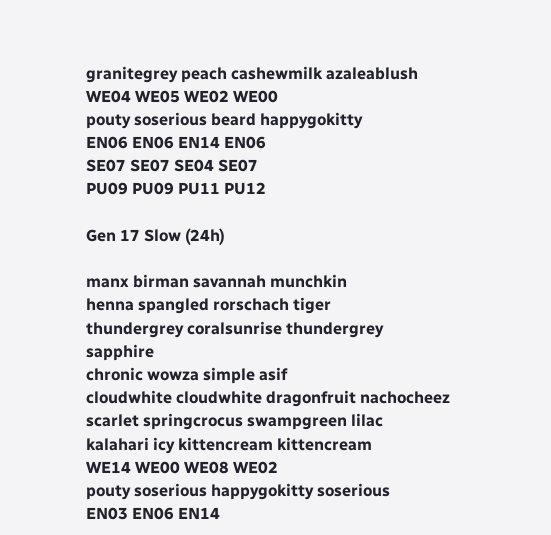granitegrey peach cashewmilk azaleablush
WE04 WE05 WE02 WE00
pouty soserious beard happygokitty
EN06 EN06 EN14 EN06
SE07 SE07 SE04 SE07
PU09 PU09 PU11 PU12

Gen 17 Slow (24h)

manx birman savannah munchkin
henna spangled rorschach tiger
thundergrey coralsunrise thundergrey sapphire
chronic wowza simple asif
cloudwhite cloudwhite dragonfruit nachocheez
scarlet springcrocus swampgreen lilac
kalahari icy kittencream kittencream
WE14 WE00 WE08 WE02
pouty soserious happygokitty soserious
EN03 EN06 EN14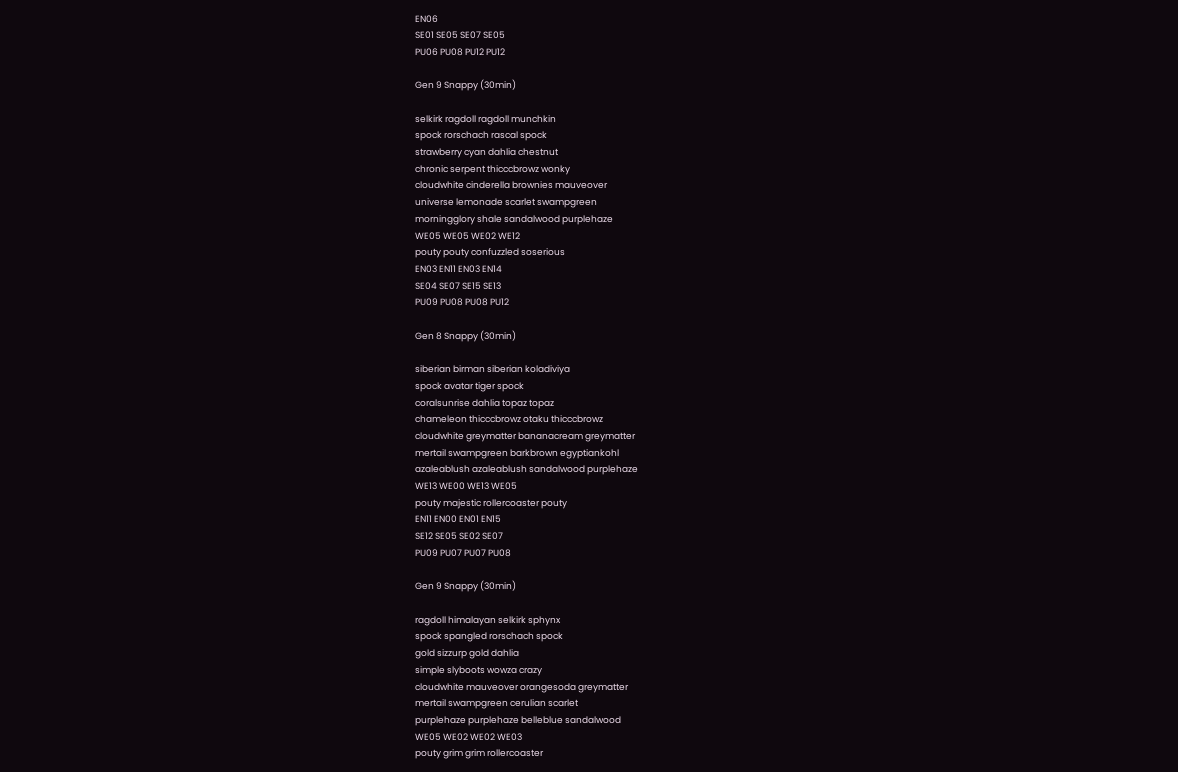EN06
SE01 SE05 SE07 SE05
PU06 PU08 PU12 PU12

Gen 9 Snappy (30min)

selkirk ragdoll ragdoll munchkin
spock rorschach rascal spock
strawberry cyan dahlia chestnut
chronic serpent thicccbrowz wonky
cloudwhite cinderella brownies mauveover
universe lemonade scarlet swampgreen
morningglory shale sandalwood purplehaze
WE05 WE05 WE02 WE12
pouty pouty confuzzled soserious
EN03 EN11 EN03 EN14
SE04 SE07 SE15 SE13
PU09 PU08 PU08 PU12

Gen 8 Snappy (30min)

siberian birman siberian koladiviya
spock avatar tiger spock
coralsunrise dahlia topaz topaz
chameleon thicccbrowz otaku thicccbrowz
cloudwhite greymatter bananacream greymatter
mertail swampgreen barkbrown egyptiankohl
azaleablush azaleablush sandalwood purplehaze
WE13 WE00 WE13 WE05
pouty majestic rollercoaster pouty
EN11 EN00 EN01 EN15
SE12 SE05 SE02 SE07
PU09 PU07 PU07 PU08

Gen 9 Snappy (30min)

ragdoll himalayan selkirk sphynx
spock spangled rorschach spock
gold sizzurp gold dahlia
simple slyboots wowza crazy
cloudwhite mauveover orangesoda greymatter
mertail swampgreen cerulian scarlet
purplehaze purplehaze belleblue sandalwood
WE05 WE02 WE02 WE03
pouty grim grim rollercoaster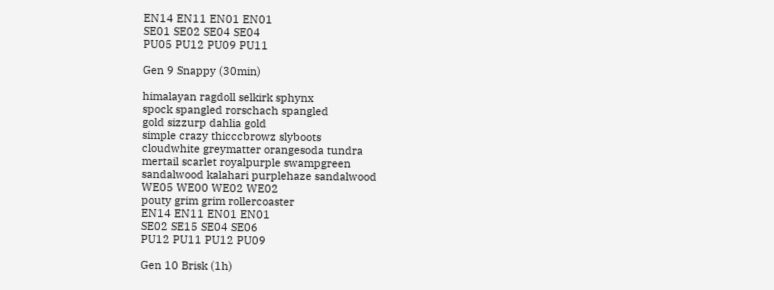EN14 EN11 EN01 EN01
SE01 SE02 SE04 SE04
PU05 PU12 PU09 PU11

Gen 9 Snappy (30min)

himalayan ragdoll selkirk sphynx
spock spangled rorschach spangled
gold sizzurp dahlia gold
simple crazy thicccbrowz slyboots
cloudwhite greymatter orangesoda tundra
mertail scarlet royalpurple swampgreen
sandalwood kalahari purplehaze sandalwood
WE05 WE00 WE02 WE02
pouty grim grim rollercoaster
EN14 EN11 EN01 EN01
SE02 SE15 SE04 SE06
PU12 PU11 PU12 PU09

Gen 10 Brisk (1h)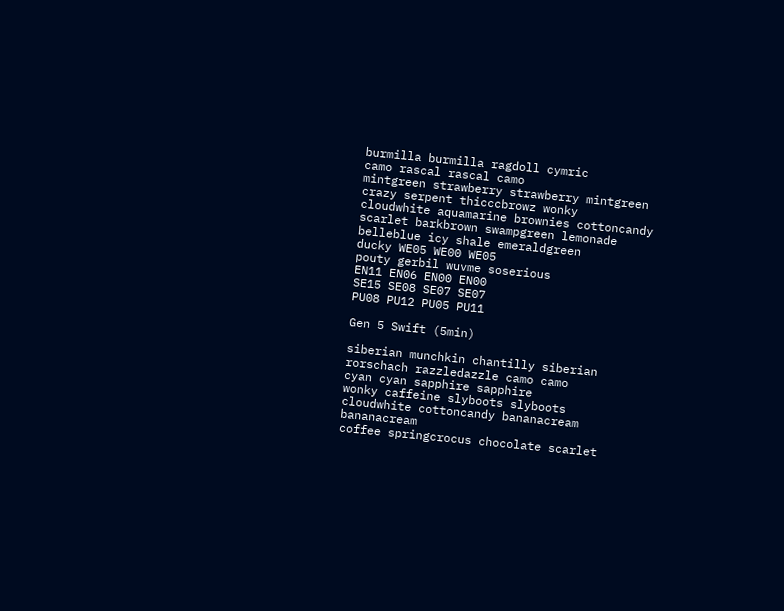burmilla burmilla ragdoll cymric
camo rascal rascal camo
mintgreen strawberry strawberry mintgreen
crazy serpent thicccbrowz wonky
cloudwhite aquamarine brownies cottoncandy
scarlet barkbrown swampgreen lemonade
belleblue icy shale emeraldgreen
ducky WE05 WE00 WE05
pouty gerbil wuvme soserious
EN11 EN06 EN00 EN00
SE15 SE08 SE07 SE07
PU08 PU12 PU05 PU11

Gen 5 Swift (5min)

siberian munchkin chantilly siberian
rorschach razzledazzle camo camo
cyan cyan sapphire sapphire
wonky caffeine slyboots slyboots
cloudwhite cottoncandy bananacream bananacream
coffee springcrocus chocolate scarlet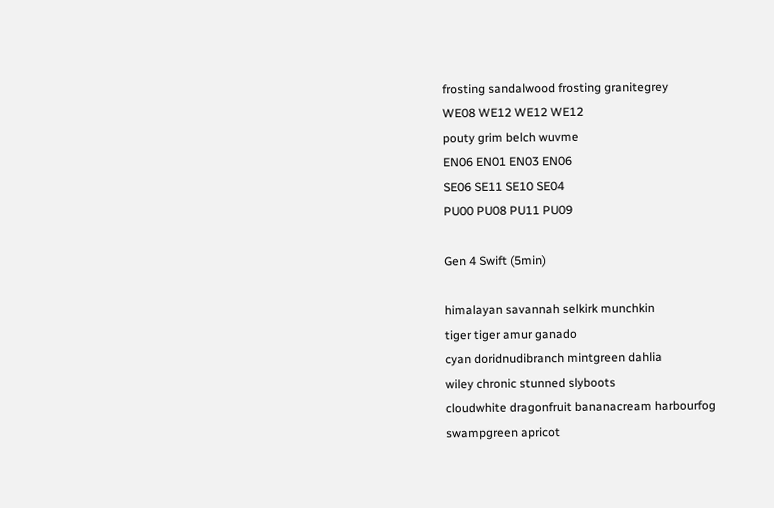frosting sandalwood frosting granitegrey
WE08 WE12 WE12 WE12
pouty grim belch wuvme
EN06 EN01 EN03 EN06
SE06 SE11 SE10 SE04
PU00 PU08 PU11 PU09

Gen 4 Swift (5min)

himalayan savannah selkirk munchkin
tiger tiger amur ganado
cyan doridnudibranch mintgreen dahlia
wiley chronic stunned slyboots
cloudwhite dragonfruit bananacream harbourfog
swampgreen apricot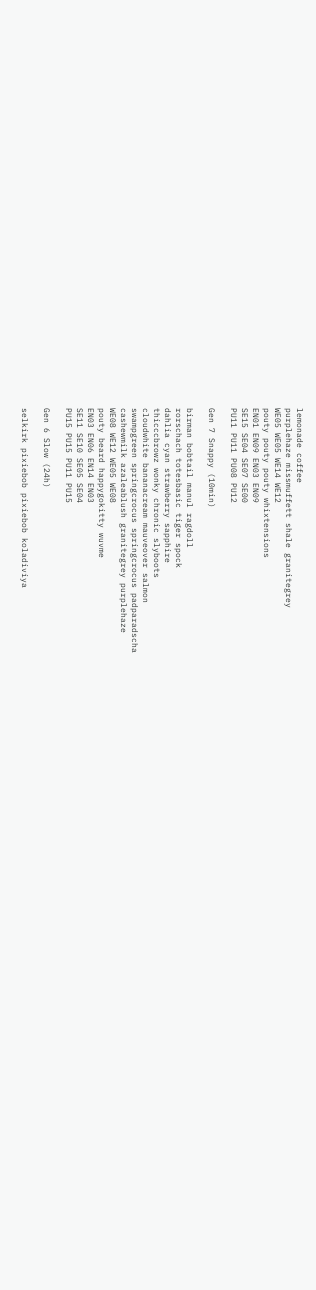lemonade coffee
purplehaze missmuffett shale granitegrey
WE05 WE05 WE14 WE12
pouty pouty pouty whixtensions
EN01 EN09 EN03 EN09
SE15 SE04 SE07 SE00
PU11 PU11 PU08 PU12

Gen 7 Snappy (10min)

birman bobtail manul ragdoll
rorschach totesbasic tiger spock
dahlia cyan strawberry sapphire
thicccbrowz wonky chronic slyboots
cloudwhite bananacream mauveover salmon
swampgreen springcrocus springcrocus padparadscha
cashewmilk azaleablush granitegrey purplehaze
WE08 WE12 WE05 WE08
pouty beard happygokitty wuvme
EN03 EN06 EN14 EN03
SE11 SE10 SE05 SE04
PU15 PU15 PU11 PU15

Gen 6 Slow (24h)

selkirk pixiebob pixiebob koladiviya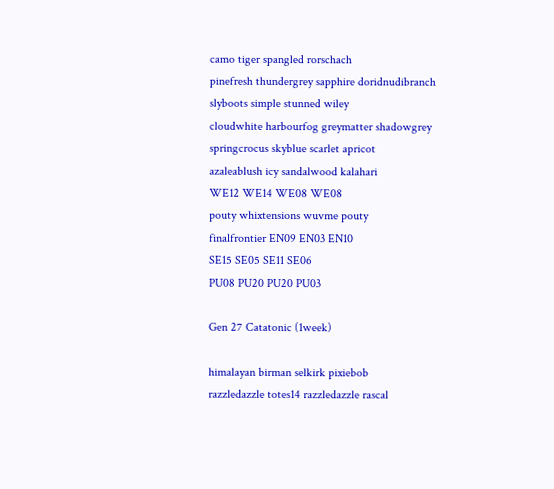camo tiger spangled rorschach
pinefresh thundergrey sapphire doridnudibranch
slyboots simple stunned wiley
cloudwhite harbourfog greymatter shadowgrey
springcrocus skyblue scarlet apricot
azaleablush icy sandalwood kalahari
WE12 WE14 WE08 WE08
pouty whixtensions wuvme pouty
finalfrontier EN09 EN03 EN10
SE15 SE05 SE11 SE06
PU08 PU20 PU20 PU03

Gen 27 Catatonic (1week)

himalayan birman selkirk pixiebob
razzledazzle totes14 razzledazzle rascal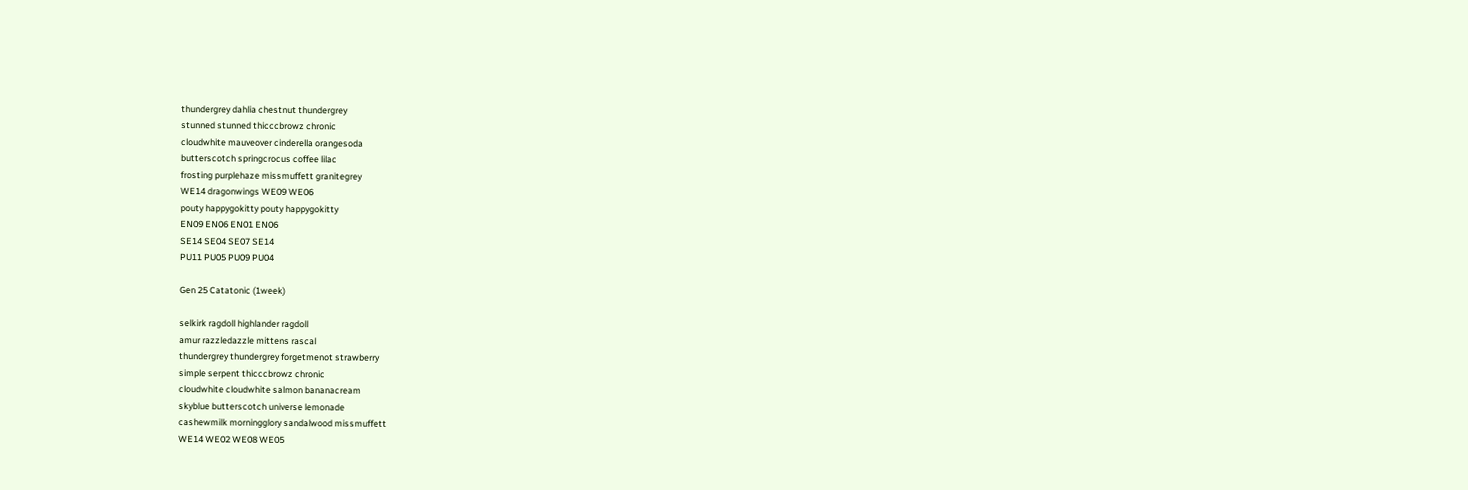thundergrey dahlia chestnut thundergrey
stunned stunned thicccbrowz chronic
cloudwhite mauveover cinderella orangesoda
butterscotch springcrocus coffee lilac
frosting purplehaze missmuffett granitegrey
WE14 dragonwings WE09 WE06
pouty happygokitty pouty happygokitty
EN09 EN06 EN01 EN06
SE14 SE04 SE07 SE14
PU11 PU05 PU09 PU04

Gen 25 Catatonic (1week)

selkirk ragdoll highlander ragdoll
amur razzledazzle mittens rascal
thundergrey thundergrey forgetmenot strawberry
simple serpent thicccbrowz chronic
cloudwhite cloudwhite salmon bananacream
skyblue butterscotch universe lemonade
cashewmilk morningglory sandalwood missmuffett
WE14 WE02 WE08 WE05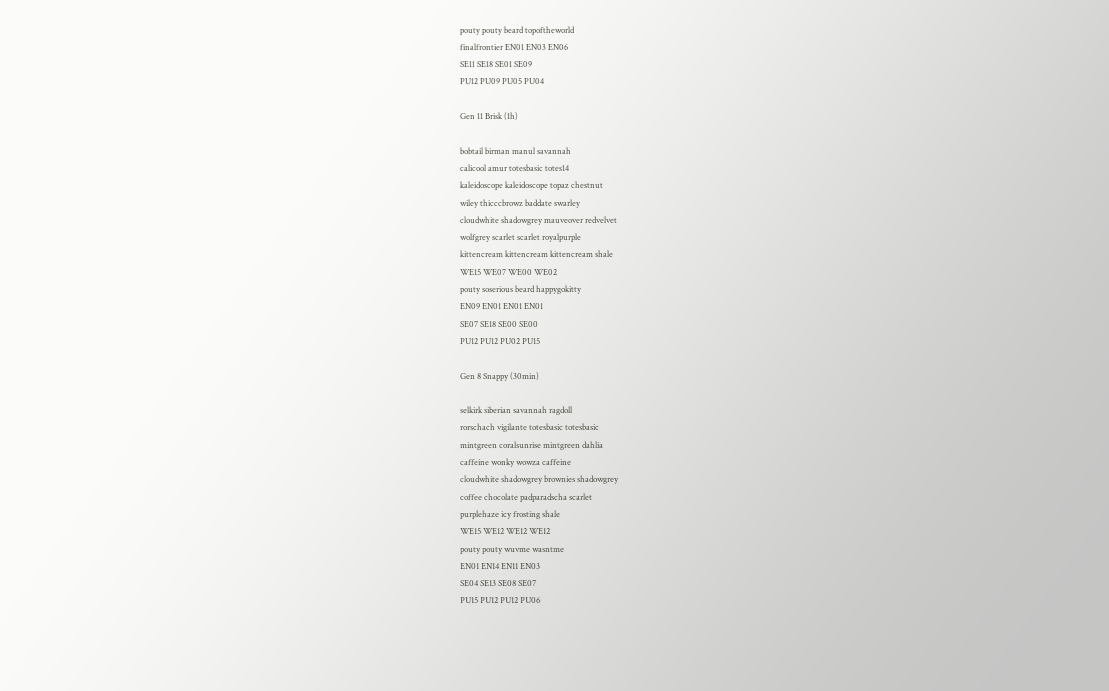pouty pouty beard topoftheworld
finalfrontier EN01 EN03 EN06
SE11 SE18 SE01 SE09
PU12 PU09 PU05 PU04

Gen 11 Brisk (1h)

bobtail birman manul savannah
calicool amur totesbasic totes14
kaleidoscope kaleidoscope topaz chestnut
wiley thicccbrowz baddate swarley
cloudwhite shadowgrey mauveover redvelvet
wolfgrey scarlet scarlet royalpurple
kittencream kittencream kittencream shale
WE15 WE07 WE00 WE02
pouty soserious beard happygokitty
EN09 EN01 EN01 EN01
SE07 SE18 SE00 SE00
PU12 PU12 PU02 PU15

Gen 8 Snappy (30min)

selkirk siberian savannah ragdoll
rorschach vigilante totesbasic totesbasic
mintgreen coralsunrise mintgreen dahlia
caffeine wonky wowza caffeine
cloudwhite shadowgrey brownies shadowgrey
coffee chocolate padparadscha scarlet
purplehaze icy frosting shale
WE15 WE12 WE12 WE12
pouty pouty wuvme wasntme
EN01 EN14 EN11 EN03
SE04 SE13 SE08 SE07
PU15 PU12 PU12 PU06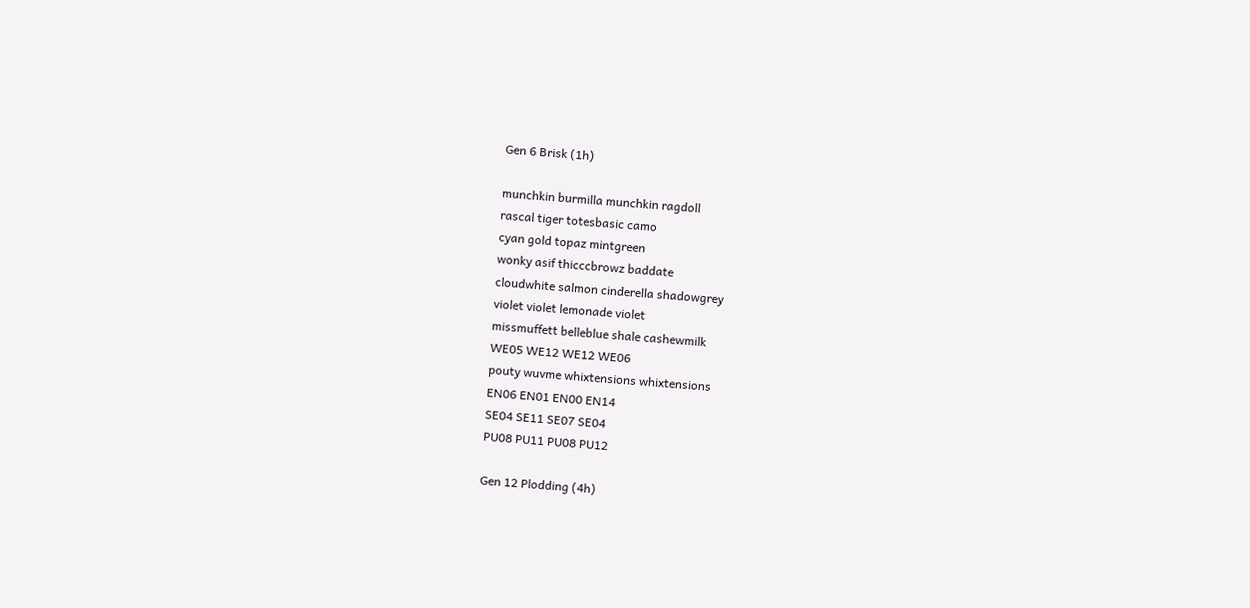Gen 6 Brisk (1h)

munchkin burmilla munchkin ragdoll
rascal tiger totesbasic camo
cyan gold topaz mintgreen
wonky asif thicccbrowz baddate
cloudwhite salmon cinderella shadowgrey
violet violet lemonade violet
missmuffett belleblue shale cashewmilk
WE05 WE12 WE12 WE06
pouty wuvme whixtensions whixtensions
EN06 EN01 EN00 EN14
SE04 SE11 SE07 SE04
PU08 PU11 PU08 PU12

Gen 12 Plodding (4h)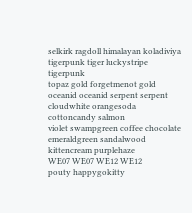selkirk ragdoll himalayan koladiviya
tigerpunk tiger luckystripe tigerpunk
topaz gold forgetmenot gold
oceanid oceanid serpent serpent
cloudwhite orangesoda cottoncandy salmon
violet swampgreen coffee chocolate
emeraldgreen sandalwood kittencream purplehaze
WE07 WE07 WE12 WE12
pouty happygokitty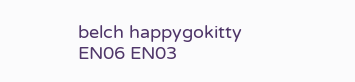belch happygokitty
EN06 EN03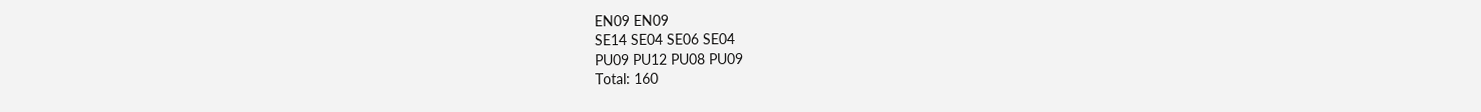EN09 EN09
SE14 SE04 SE06 SE04
PU09 PU12 PU08 PU09
Total: 160